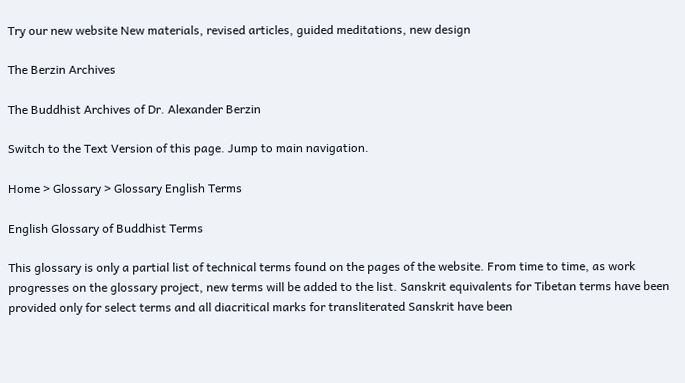Try our new website New materials, revised articles, guided meditations, new design

The Berzin Archives

The Buddhist Archives of Dr. Alexander Berzin

Switch to the Text Version of this page. Jump to main navigation.

Home > Glossary > Glossary English Terms

English Glossary of Buddhist Terms

This glossary is only a partial list of technical terms found on the pages of the website. From time to time, as work progresses on the glossary project, new terms will be added to the list. Sanskrit equivalents for Tibetan terms have been provided only for select terms and all diacritical marks for transliterated Sanskrit have been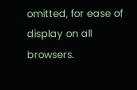omitted, for ease of display on all browsers.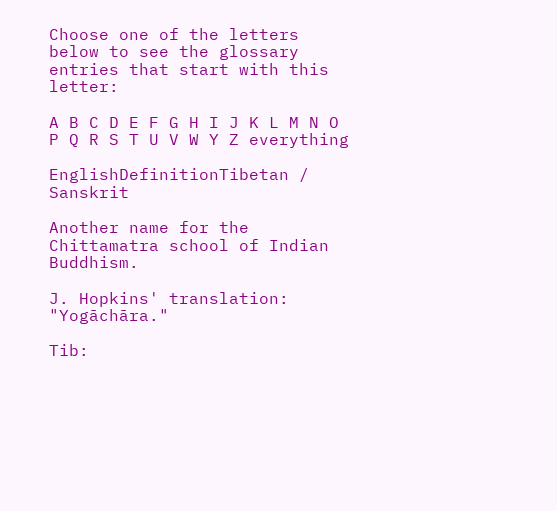Choose one of the letters below to see the glossary entries that start with this letter:

A B C D E F G H I J K L M N O P Q R S T U V W Y Z everything

EnglishDefinitionTibetan / Sanskrit

Another name for the Chittamatra school of Indian Buddhism.

J. Hopkins' translation: "Yogāchāra."

Tib: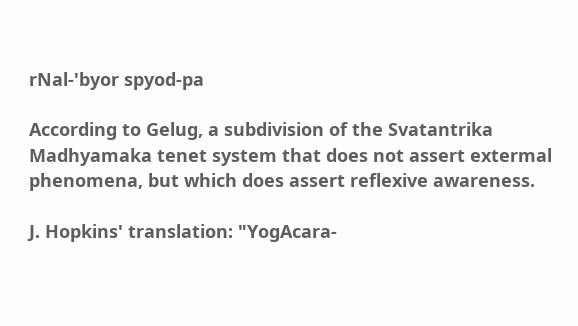rNal-'byor spyod-pa

According to Gelug, a subdivision of the Svatantrika Madhyamaka tenet system that does not assert extermal phenomena, but which does assert reflexive awareness.

J. Hopkins' translation: "YogAcara-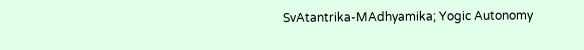SvAtantrika-MAdhyamika; Yogic Autonomy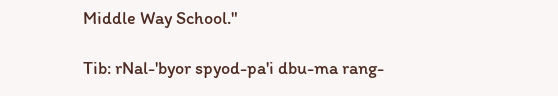Middle Way School."

Tib: rNal-'byor spyod-pa'i dbu-ma rang-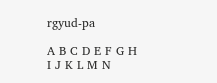rgyud-pa

A B C D E F G H I J K L M N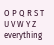O P Q R S T U V W Y Z everything